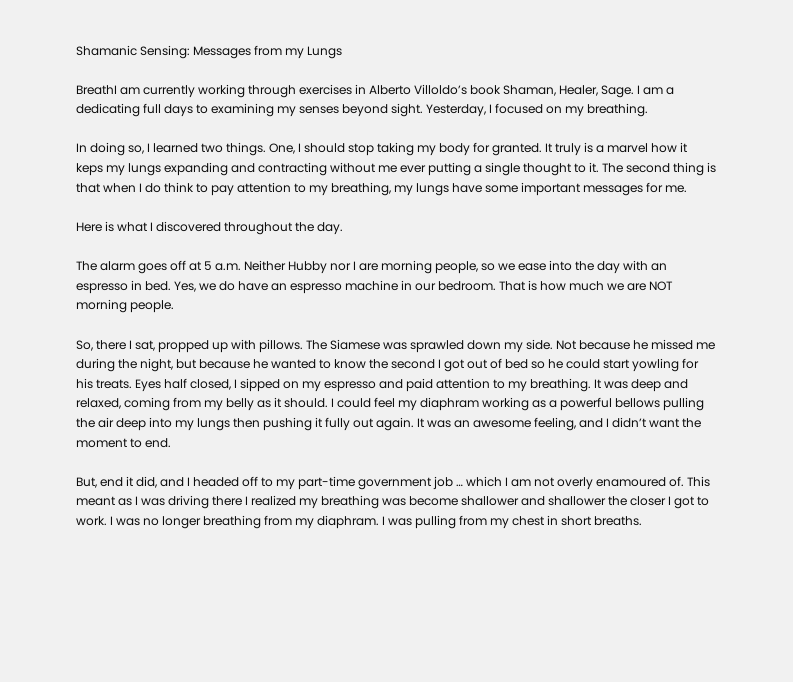Shamanic Sensing: Messages from my Lungs

BreathI am currently working through exercises in Alberto Villoldo’s book Shaman, Healer, Sage. I am a dedicating full days to examining my senses beyond sight. Yesterday, I focused on my breathing.

In doing so, I learned two things. One, I should stop taking my body for granted. It truly is a marvel how it keps my lungs expanding and contracting without me ever putting a single thought to it. The second thing is that when I do think to pay attention to my breathing, my lungs have some important messages for me.

Here is what I discovered throughout the day.

The alarm goes off at 5 a.m. Neither Hubby nor I are morning people, so we ease into the day with an espresso in bed. Yes, we do have an espresso machine in our bedroom. That is how much we are NOT morning people.

So, there I sat, propped up with pillows. The Siamese was sprawled down my side. Not because he missed me during the night, but because he wanted to know the second I got out of bed so he could start yowling for his treats. Eyes half closed, I sipped on my espresso and paid attention to my breathing. It was deep and relaxed, coming from my belly as it should. I could feel my diaphram working as a powerful bellows pulling the air deep into my lungs then pushing it fully out again. It was an awesome feeling, and I didn’t want the moment to end.

But, end it did, and I headed off to my part-time government job … which I am not overly enamoured of. This meant as I was driving there I realized my breathing was become shallower and shallower the closer I got to work. I was no longer breathing from my diaphram. I was pulling from my chest in short breaths.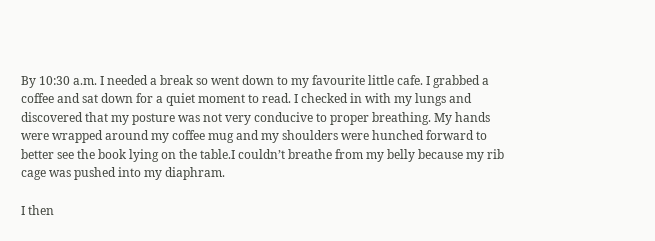By 10:30 a.m. I needed a break so went down to my favourite little cafe. I grabbed a coffee and sat down for a quiet moment to read. I checked in with my lungs and discovered that my posture was not very conducive to proper breathing. My hands were wrapped around my coffee mug and my shoulders were hunched forward to better see the book lying on the table.I couldn’t breathe from my belly because my rib cage was pushed into my diaphram.

I then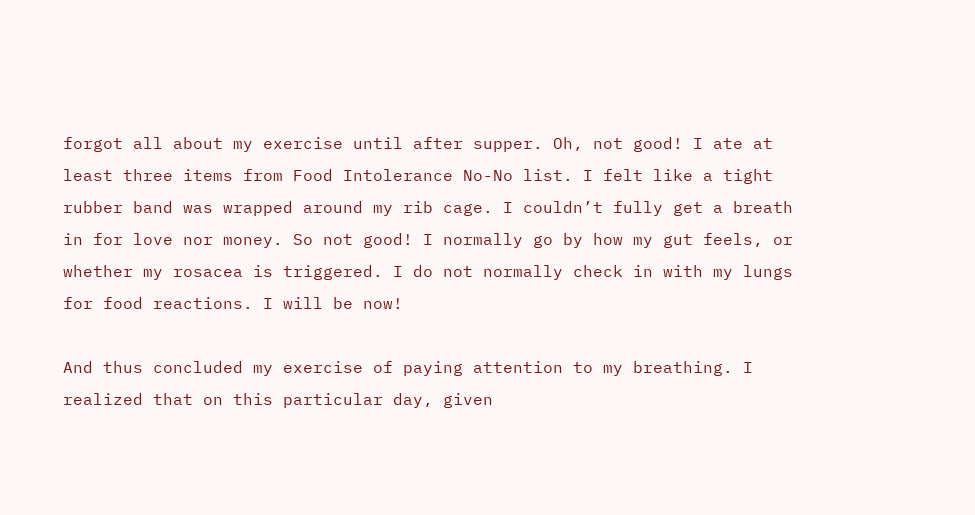forgot all about my exercise until after supper. Oh, not good! I ate at least three items from Food Intolerance No-No list. I felt like a tight rubber band was wrapped around my rib cage. I couldn’t fully get a breath in for love nor money. So not good! I normally go by how my gut feels, or whether my rosacea is triggered. I do not normally check in with my lungs for food reactions. I will be now!

And thus concluded my exercise of paying attention to my breathing. I realized that on this particular day, given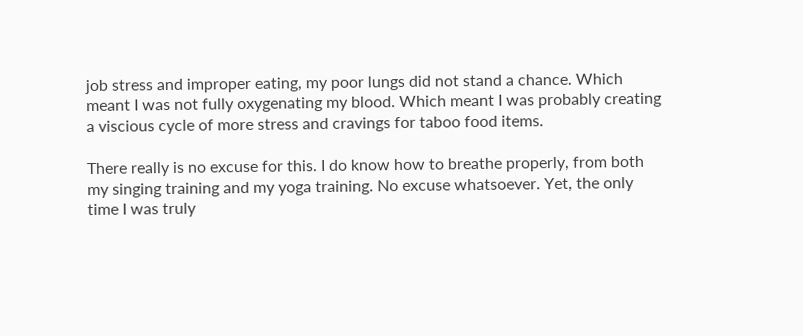job stress and improper eating, my poor lungs did not stand a chance. Which meant I was not fully oxygenating my blood. Which meant I was probably creating a viscious cycle of more stress and cravings for taboo food items.

There really is no excuse for this. I do know how to breathe properly, from both my singing training and my yoga training. No excuse whatsoever. Yet, the only time I was truly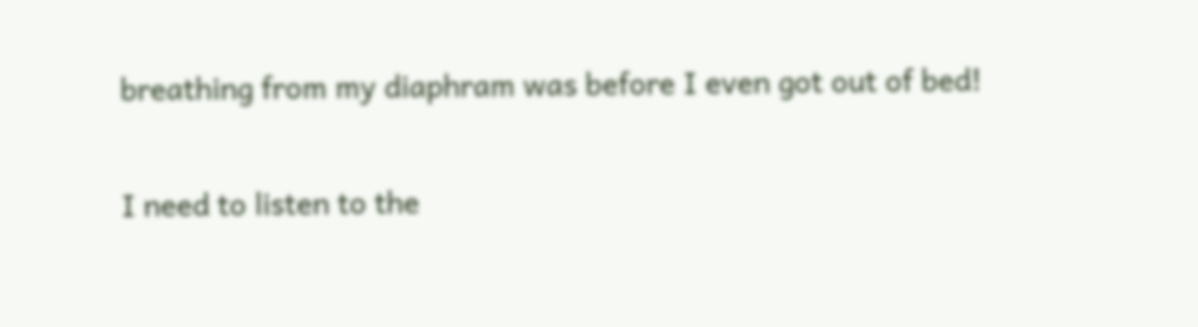breathing from my diaphram was before I even got out of bed!

I need to listen to the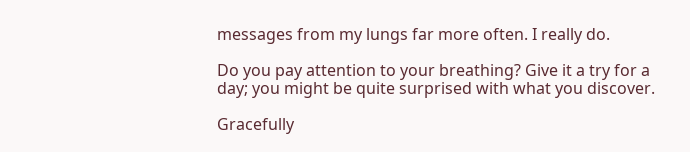messages from my lungs far more often. I really do.

Do you pay attention to your breathing? Give it a try for a day; you might be quite surprised with what you discover.

Gracefully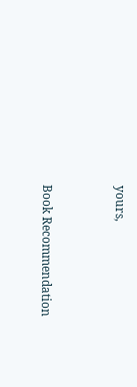yours,


Book Recommendation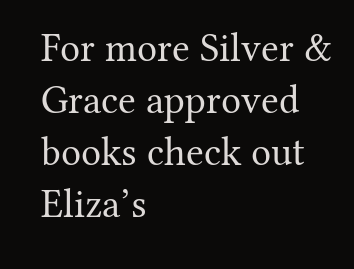For more Silver & Grace approved books check out Eliza’s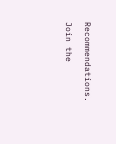Recommendations.

Join the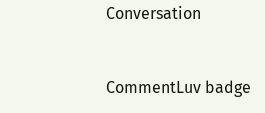Conversation


CommentLuv badge